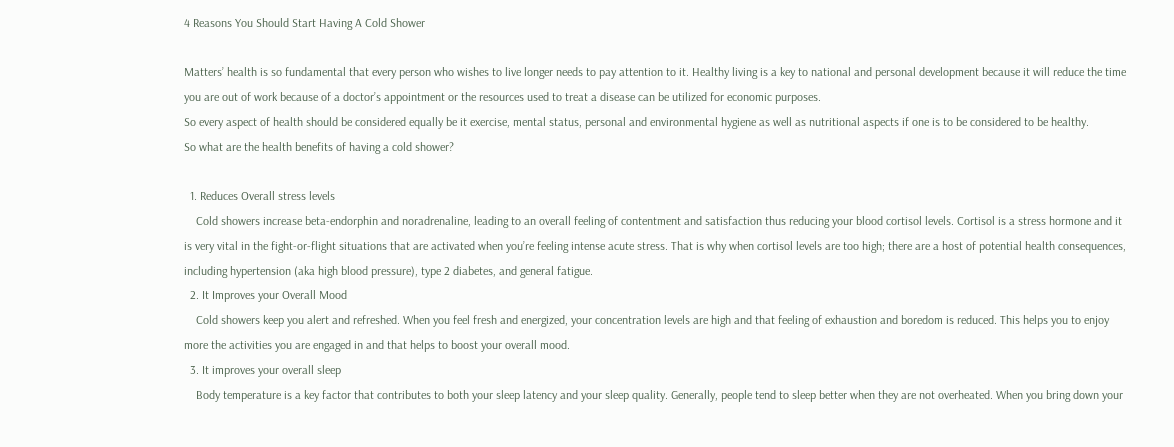4 Reasons You Should Start Having A Cold Shower

Matters’ health is so fundamental that every person who wishes to live longer needs to pay attention to it. Healthy living is a key to national and personal development because it will reduce the time you are out of work because of a doctor’s appointment or the resources used to treat a disease can be utilized for economic purposes.
So every aspect of health should be considered equally be it exercise, mental status, personal and environmental hygiene as well as nutritional aspects if one is to be considered to be healthy.
So what are the health benefits of having a cold shower?

  1. Reduces Overall stress levels
    Cold showers increase beta-endorphin and noradrenaline, leading to an overall feeling of contentment and satisfaction thus reducing your blood cortisol levels. Cortisol is a stress hormone and it is very vital in the fight-or-flight situations that are activated when you’re feeling intense acute stress. That is why when cortisol levels are too high; there are a host of potential health consequences, including hypertension (aka high blood pressure), type 2 diabetes, and general fatigue.
  2. It Improves your Overall Mood
    Cold showers keep you alert and refreshed. When you feel fresh and energized, your concentration levels are high and that feeling of exhaustion and boredom is reduced. This helps you to enjoy more the activities you are engaged in and that helps to boost your overall mood.
  3. It improves your overall sleep
    Body temperature is a key factor that contributes to both your sleep latency and your sleep quality. Generally, people tend to sleep better when they are not overheated. When you bring down your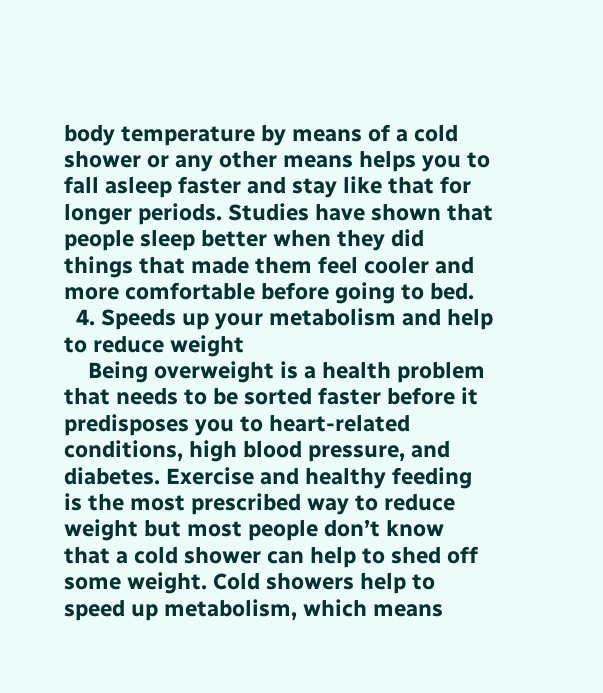body temperature by means of a cold shower or any other means helps you to fall asleep faster and stay like that for longer periods. Studies have shown that people sleep better when they did things that made them feel cooler and more comfortable before going to bed.
  4. Speeds up your metabolism and help to reduce weight
    Being overweight is a health problem that needs to be sorted faster before it predisposes you to heart-related conditions, high blood pressure, and diabetes. Exercise and healthy feeding is the most prescribed way to reduce weight but most people don’t know that a cold shower can help to shed off some weight. Cold showers help to speed up metabolism, which means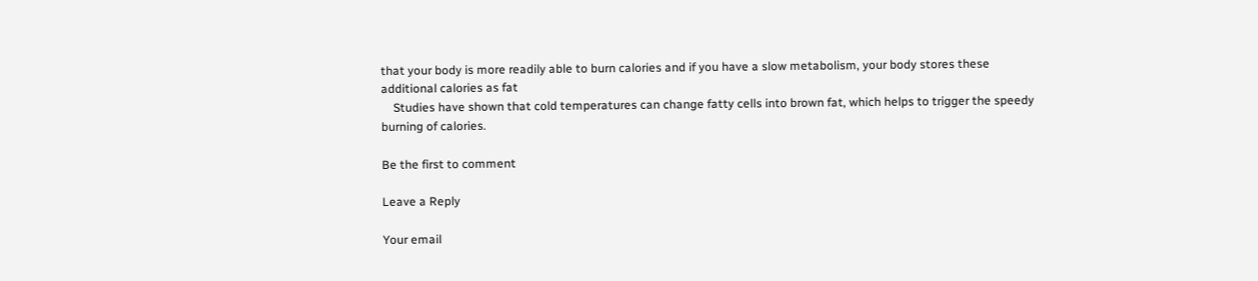that your body is more readily able to burn calories and if you have a slow metabolism, your body stores these additional calories as fat
    Studies have shown that cold temperatures can change fatty cells into brown fat, which helps to trigger the speedy burning of calories.

Be the first to comment

Leave a Reply

Your email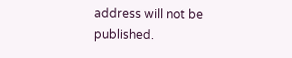address will not be published.